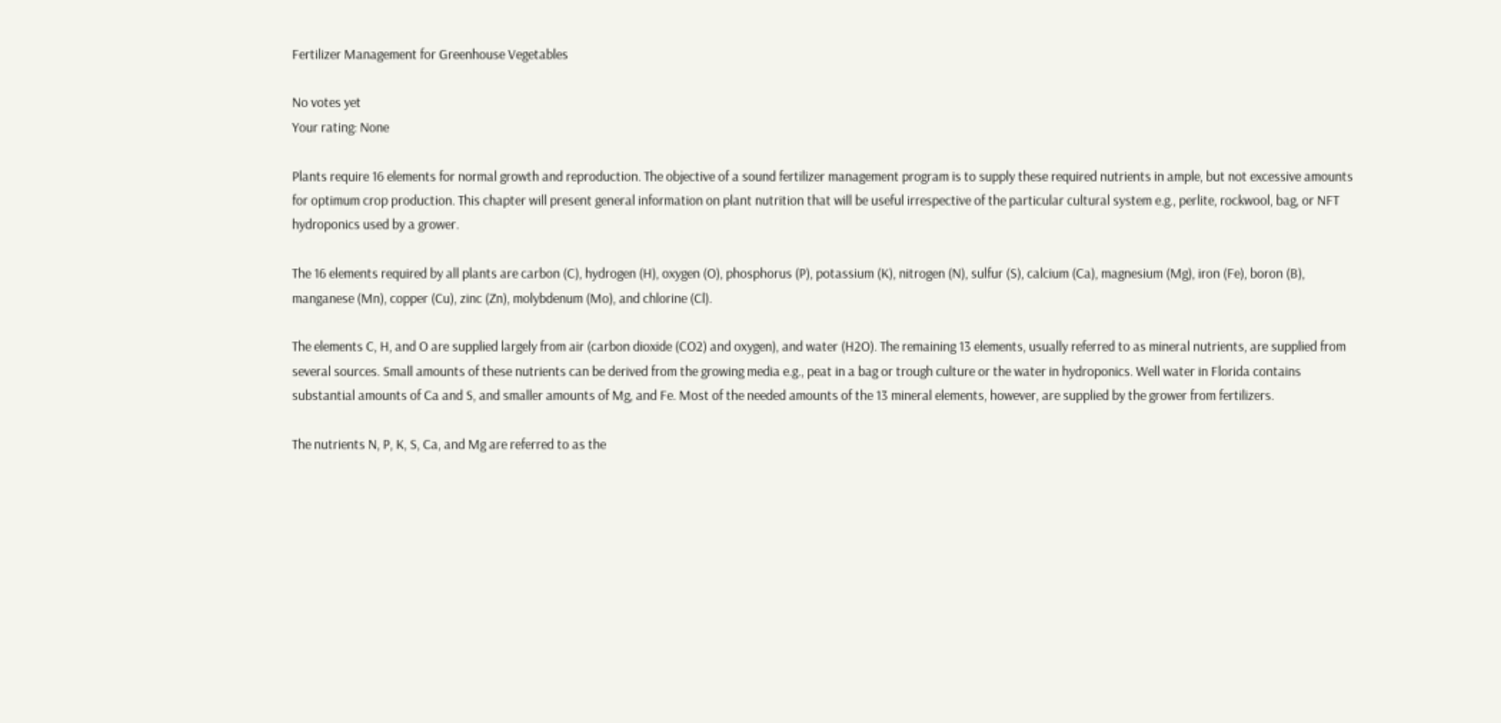Fertilizer Management for Greenhouse Vegetables

No votes yet
Your rating: None

Plants require 16 elements for normal growth and reproduction. The objective of a sound fertilizer management program is to supply these required nutrients in ample, but not excessive amounts for optimum crop production. This chapter will present general information on plant nutrition that will be useful irrespective of the particular cultural system e.g., perlite, rockwool, bag, or NFT hydroponics used by a grower.

The 16 elements required by all plants are carbon (C), hydrogen (H), oxygen (O), phosphorus (P), potassium (K), nitrogen (N), sulfur (S), calcium (Ca), magnesium (Mg), iron (Fe), boron (B), manganese (Mn), copper (Cu), zinc (Zn), molybdenum (Mo), and chlorine (Cl).

The elements C, H, and O are supplied largely from air (carbon dioxide (CO2) and oxygen), and water (H2O). The remaining 13 elements, usually referred to as mineral nutrients, are supplied from several sources. Small amounts of these nutrients can be derived from the growing media e.g., peat in a bag or trough culture or the water in hydroponics. Well water in Florida contains substantial amounts of Ca and S, and smaller amounts of Mg, and Fe. Most of the needed amounts of the 13 mineral elements, however, are supplied by the grower from fertilizers.

The nutrients N, P, K, S, Ca, and Mg are referred to as the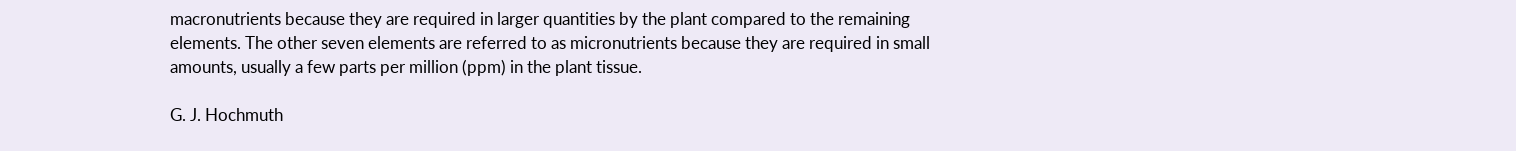macronutrients because they are required in larger quantities by the plant compared to the remaining elements. The other seven elements are referred to as micronutrients because they are required in small amounts, usually a few parts per million (ppm) in the plant tissue.

G. J. Hochmuth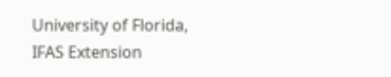University of Florida, IFAS Extension